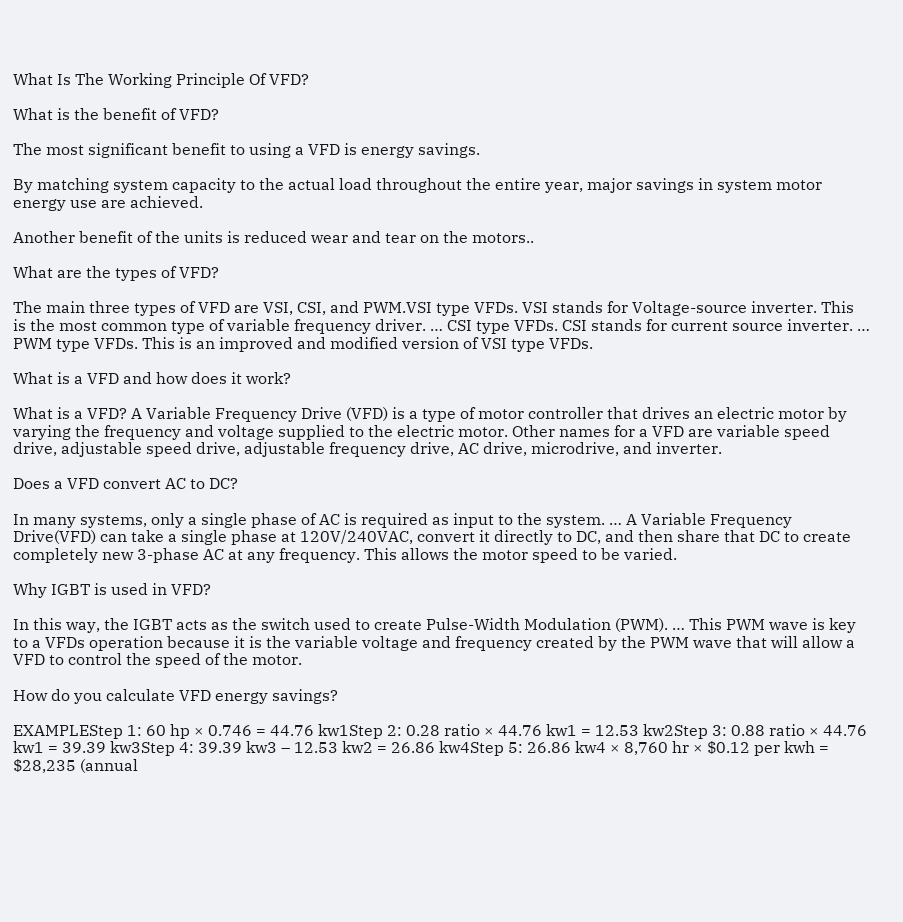What Is The Working Principle Of VFD?

What is the benefit of VFD?

The most significant benefit to using a VFD is energy savings.

By matching system capacity to the actual load throughout the entire year, major savings in system motor energy use are achieved.

Another benefit of the units is reduced wear and tear on the motors..

What are the types of VFD?

The main three types of VFD are VSI, CSI, and PWM.VSI type VFDs. VSI stands for Voltage-source inverter. This is the most common type of variable frequency driver. … CSI type VFDs. CSI stands for current source inverter. … PWM type VFDs. This is an improved and modified version of VSI type VFDs.

What is a VFD and how does it work?

What is a VFD? A Variable Frequency Drive (VFD) is a type of motor controller that drives an electric motor by varying the frequency and voltage supplied to the electric motor. Other names for a VFD are variable speed drive, adjustable speed drive, adjustable frequency drive, AC drive, microdrive, and inverter.

Does a VFD convert AC to DC?

In many systems, only a single phase of AC is required as input to the system. … A Variable Frequency Drive(VFD) can take a single phase at 120V/240VAC, convert it directly to DC, and then share that DC to create completely new 3-phase AC at any frequency. This allows the motor speed to be varied.

Why IGBT is used in VFD?

In this way, the IGBT acts as the switch used to create Pulse-Width Modulation (PWM). … This PWM wave is key to a VFDs operation because it is the variable voltage and frequency created by the PWM wave that will allow a VFD to control the speed of the motor.

How do you calculate VFD energy savings?

EXAMPLEStep 1: 60 hp × 0.746 = 44.76 kw1Step 2: 0.28 ratio × 44.76 kw1 = 12.53 kw2Step 3: 0.88 ratio × 44.76 kw1 = 39.39 kw3Step 4: 39.39 kw3 – 12.53 kw2 = 26.86 kw4Step 5: 26.86 kw4 × 8,760 hr × $0.12 per kwh = $28,235 (annual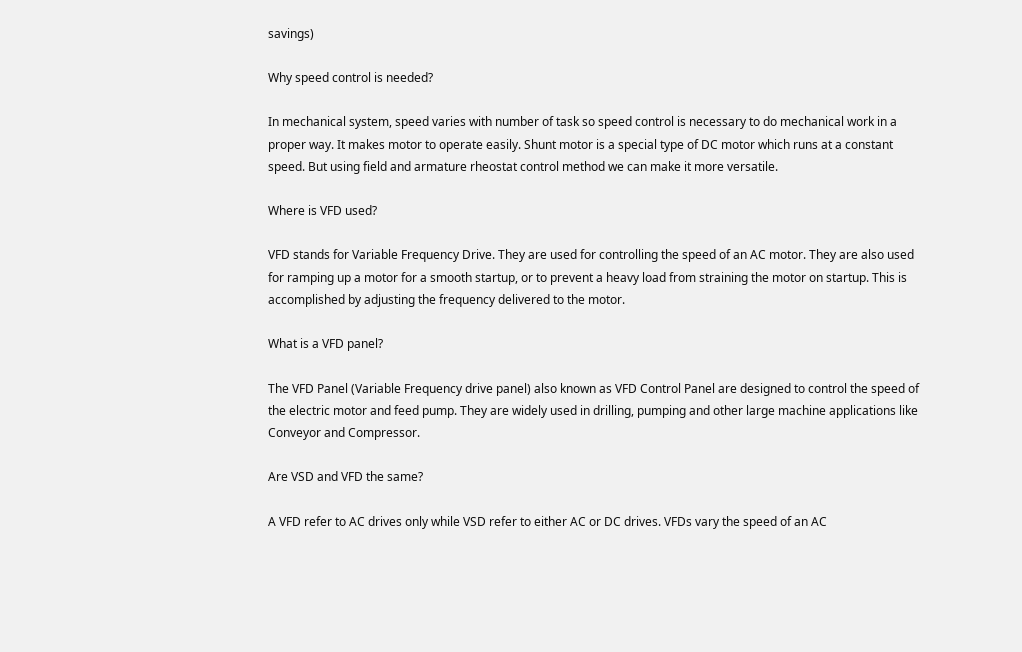savings)

Why speed control is needed?

In mechanical system, speed varies with number of task so speed control is necessary to do mechanical work in a proper way. It makes motor to operate easily. Shunt motor is a special type of DC motor which runs at a constant speed. But using field and armature rheostat control method we can make it more versatile.

Where is VFD used?

VFD stands for Variable Frequency Drive. They are used for controlling the speed of an AC motor. They are also used for ramping up a motor for a smooth startup, or to prevent a heavy load from straining the motor on startup. This is accomplished by adjusting the frequency delivered to the motor.

What is a VFD panel?

The VFD Panel (Variable Frequency drive panel) also known as VFD Control Panel are designed to control the speed of the electric motor and feed pump. They are widely used in drilling, pumping and other large machine applications like Conveyor and Compressor.

Are VSD and VFD the same?

A VFD refer to AC drives only while VSD refer to either AC or DC drives. VFDs vary the speed of an AC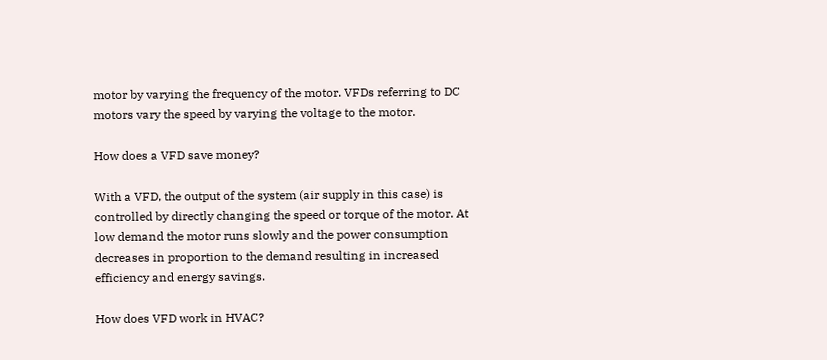motor by varying the frequency of the motor. VFDs referring to DC motors vary the speed by varying the voltage to the motor.

How does a VFD save money?

With a VFD, the output of the system (air supply in this case) is controlled by directly changing the speed or torque of the motor. At low demand the motor runs slowly and the power consumption decreases in proportion to the demand resulting in increased efficiency and energy savings.

How does VFD work in HVAC?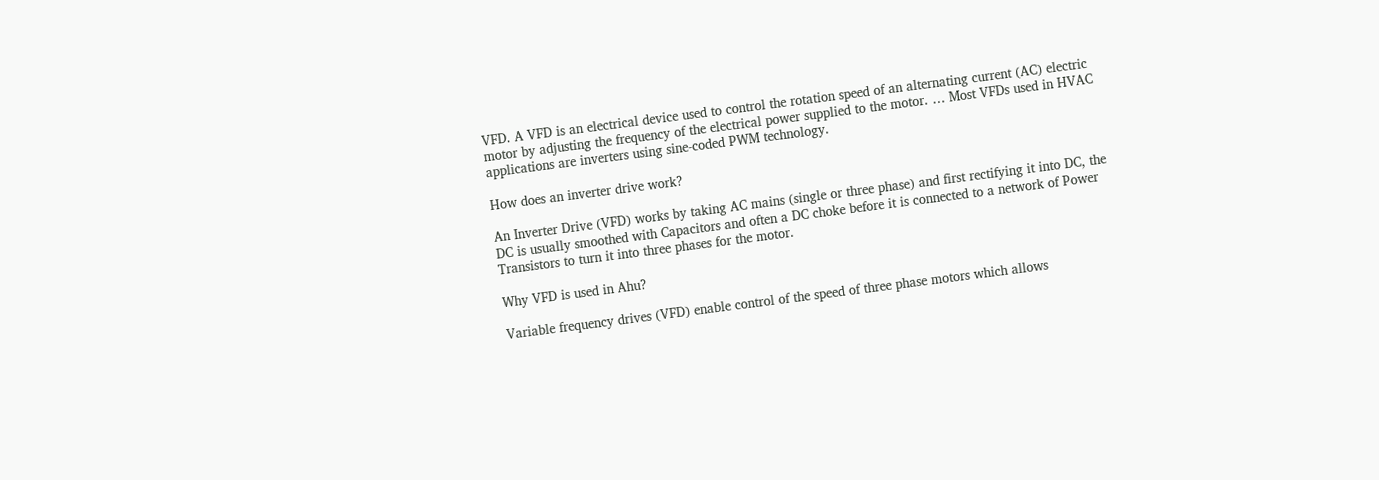VFD. A VFD is an electrical device used to control the rotation speed of an alternating current (AC) electric motor by adjusting the frequency of the electrical power supplied to the motor. … Most VFDs used in HVAC applications are inverters using sine-coded PWM technology.

How does an inverter drive work?

An Inverter Drive (VFD) works by taking AC mains (single or three phase) and first rectifying it into DC, the DC is usually smoothed with Capacitors and often a DC choke before it is connected to a network of Power Transistors to turn it into three phases for the motor.

Why VFD is used in Ahu?

Variable frequency drives (VFD) enable control of the speed of three phase motors which allows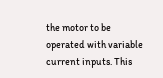the motor to be operated with variable current inputs. This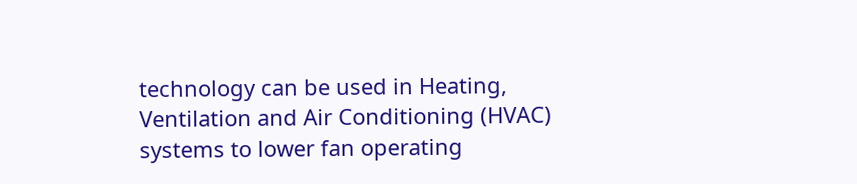technology can be used in Heating, Ventilation and Air Conditioning (HVAC) systems to lower fan operating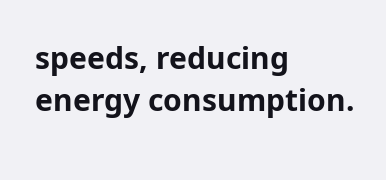speeds, reducing energy consumption.